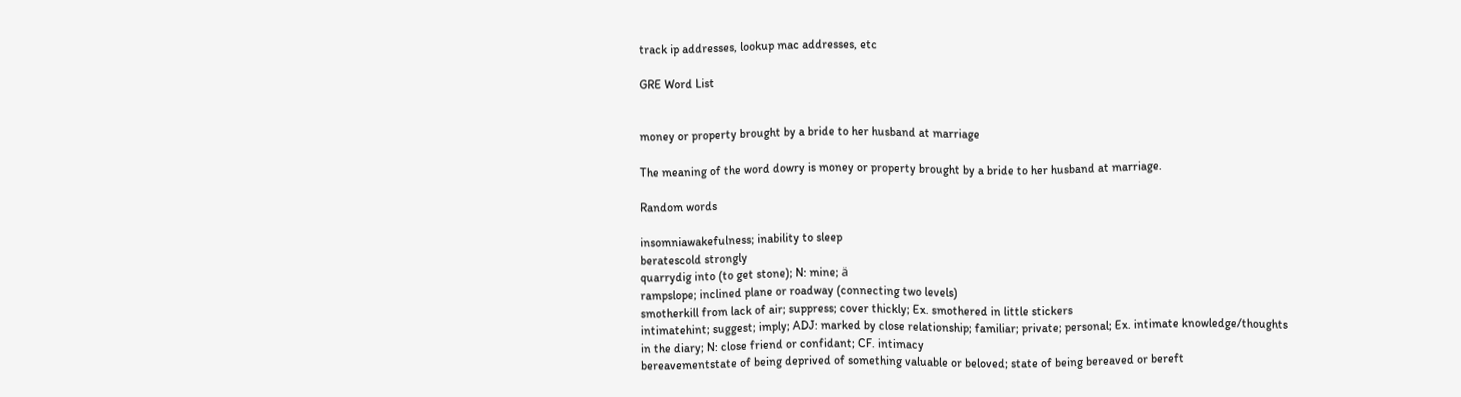track ip addresses, lookup mac addresses, etc

GRE Word List


money or property brought by a bride to her husband at marriage

The meaning of the word dowry is money or property brought by a bride to her husband at marriage.

Random words

insomniawakefulness; inability to sleep
beratescold strongly
quarrydig into (to get stone); N: mine; ä
rampslope; inclined plane or roadway (connecting two levels)
smotherkill from lack of air; suppress; cover thickly; Ex. smothered in little stickers
intimatehint; suggest; imply; ADJ: marked by close relationship; familiar; private; personal; Ex. intimate knowledge/thoughts in the diary; N: close friend or confidant; CF. intimacy
bereavementstate of being deprived of something valuable or beloved; state of being bereaved or bereft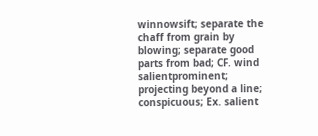winnowsift; separate the chaff from grain by blowing; separate good parts from bad; CF. wind
salientprominent; projecting beyond a line; conspicuous; Ex. salient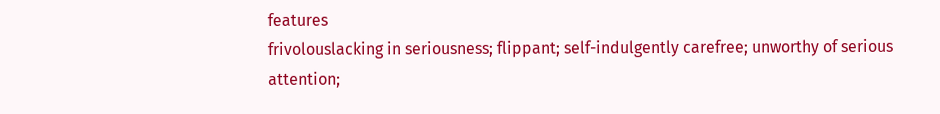features
frivolouslacking in seriousness; flippant; self-indulgently carefree; unworthy of serious attention;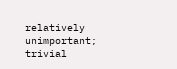relatively unimportant; trivial